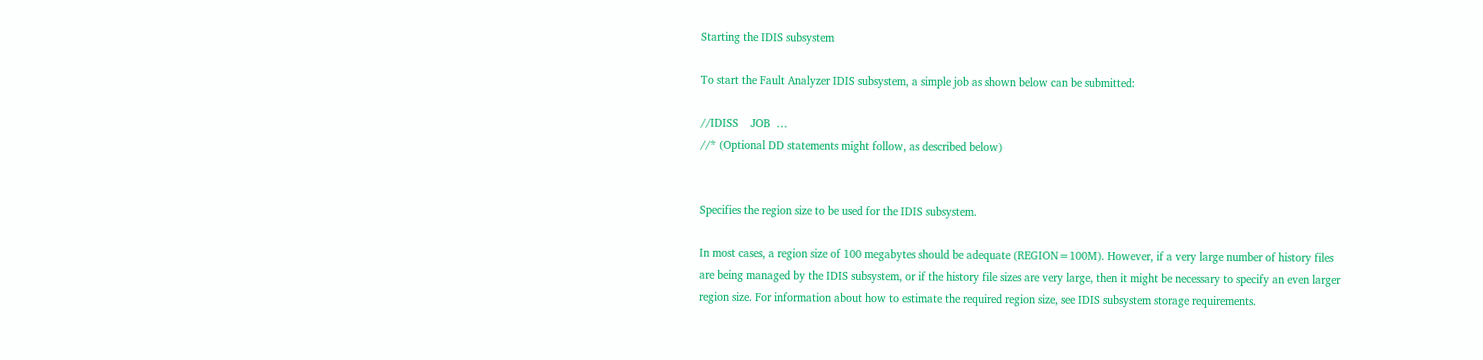Starting the IDIS subsystem

To start the Fault Analyzer IDIS subsystem, a simple job as shown below can be submitted:

//IDISS    JOB  …
//* (Optional DD statements might follow, as described below)


Specifies the region size to be used for the IDIS subsystem.

In most cases, a region size of 100 megabytes should be adequate (REGION=100M). However, if a very large number of history files are being managed by the IDIS subsystem, or if the history file sizes are very large, then it might be necessary to specify an even larger region size. For information about how to estimate the required region size, see IDIS subsystem storage requirements.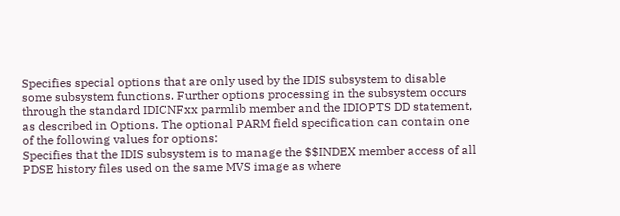Specifies special options that are only used by the IDIS subsystem to disable some subsystem functions. Further options processing in the subsystem occurs through the standard IDICNFxx parmlib member and the IDIOPTS DD statement, as described in Options. The optional PARM field specification can contain one of the following values for options:
Specifies that the IDIS subsystem is to manage the $$INDEX member access of all PDSE history files used on the same MVS image as where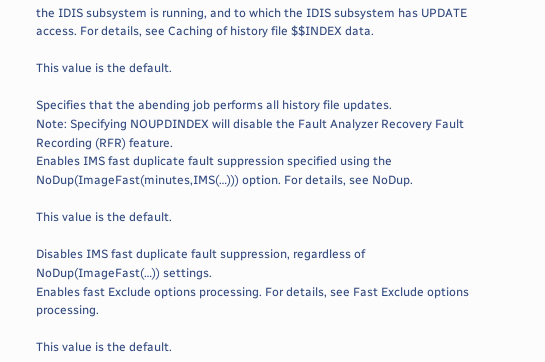the IDIS subsystem is running, and to which the IDIS subsystem has UPDATE access. For details, see Caching of history file $$INDEX data.

This value is the default.

Specifies that the abending job performs all history file updates.
Note: Specifying NOUPDINDEX will disable the Fault Analyzer Recovery Fault Recording (RFR) feature.
Enables IMS fast duplicate fault suppression specified using the NoDup(ImageFast(minutes,IMS(…))) option. For details, see NoDup.

This value is the default.

Disables IMS fast duplicate fault suppression, regardless of NoDup(ImageFast(…)) settings.
Enables fast Exclude options processing. For details, see Fast Exclude options processing.

This value is the default.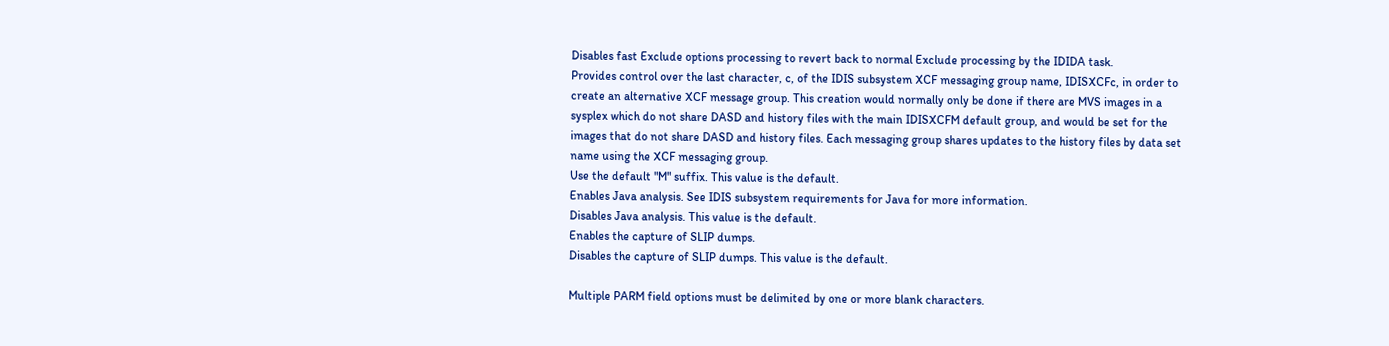Disables fast Exclude options processing to revert back to normal Exclude processing by the IDIDA task.
Provides control over the last character, c, of the IDIS subsystem XCF messaging group name, IDISXCFc, in order to create an alternative XCF message group. This creation would normally only be done if there are MVS images in a sysplex which do not share DASD and history files with the main IDISXCFM default group, and would be set for the images that do not share DASD and history files. Each messaging group shares updates to the history files by data set name using the XCF messaging group.
Use the default "M" suffix. This value is the default.
Enables Java analysis. See IDIS subsystem requirements for Java for more information.
Disables Java analysis. This value is the default.
Enables the capture of SLIP dumps.
Disables the capture of SLIP dumps. This value is the default.

Multiple PARM field options must be delimited by one or more blank characters.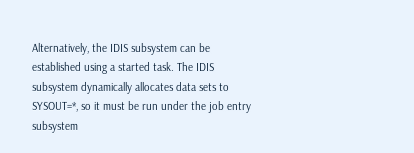Alternatively, the IDIS subsystem can be established using a started task. The IDIS subsystem dynamically allocates data sets to SYSOUT=*, so it must be run under the job entry subsystem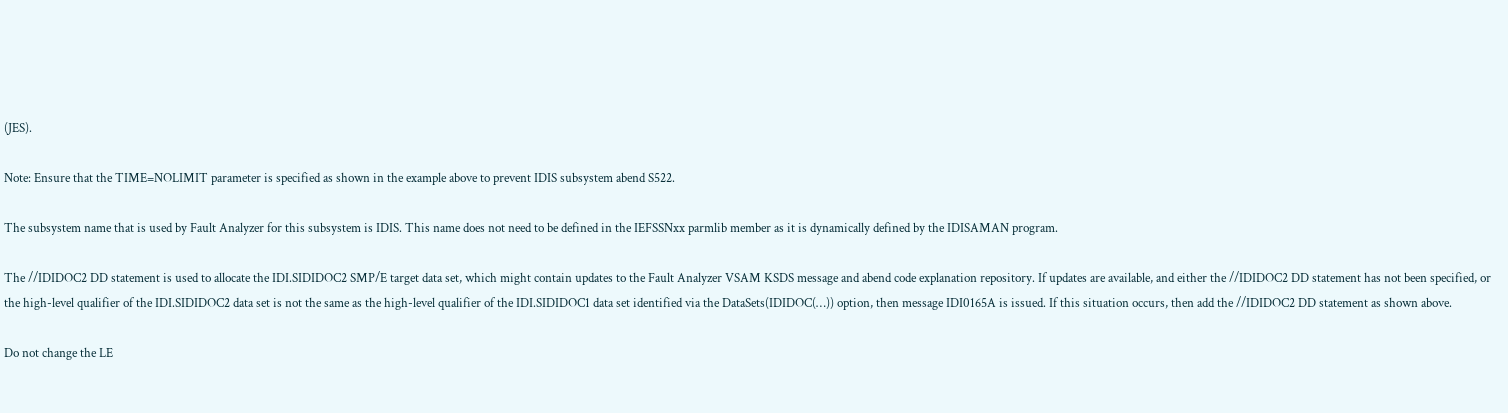(JES).

Note: Ensure that the TIME=NOLIMIT parameter is specified as shown in the example above to prevent IDIS subsystem abend S522.

The subsystem name that is used by Fault Analyzer for this subsystem is IDIS. This name does not need to be defined in the IEFSSNxx parmlib member as it is dynamically defined by the IDISAMAN program.

The //IDIDOC2 DD statement is used to allocate the IDI.SIDIDOC2 SMP/E target data set, which might contain updates to the Fault Analyzer VSAM KSDS message and abend code explanation repository. If updates are available, and either the //IDIDOC2 DD statement has not been specified, or the high-level qualifier of the IDI.SIDIDOC2 data set is not the same as the high-level qualifier of the IDI.SIDIDOC1 data set identified via the DataSets(IDIDOC(…)) option, then message IDI0165A is issued. If this situation occurs, then add the //IDIDOC2 DD statement as shown above.

Do not change the LE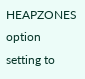HEAPZONES option setting to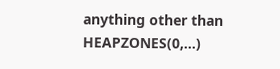anything other than HEAPZONES(0,…)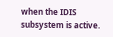when the IDIS subsystem is active.